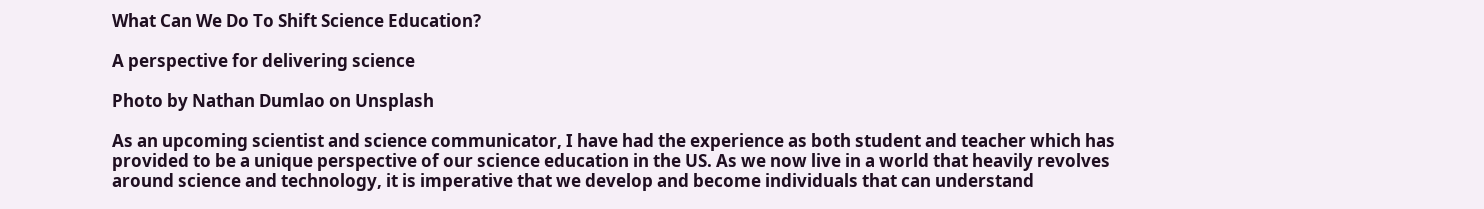What Can We Do To Shift Science Education?

A perspective for delivering science

Photo by Nathan Dumlao on Unsplash

As an upcoming scientist and science communicator, I have had the experience as both student and teacher which has provided to be a unique perspective of our science education in the US. As we now live in a world that heavily revolves around science and technology, it is imperative that we develop and become individuals that can understand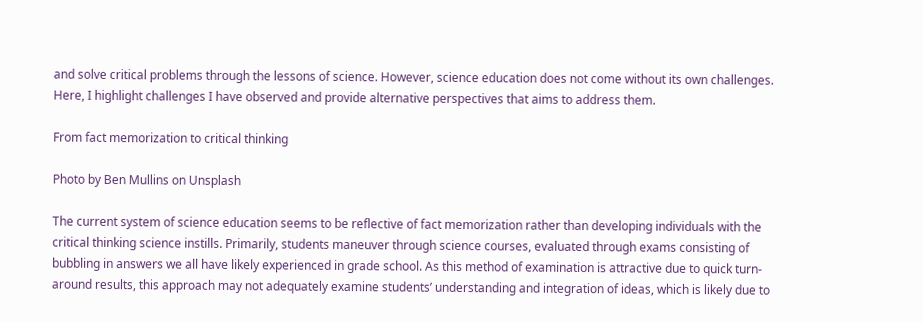and solve critical problems through the lessons of science. However, science education does not come without its own challenges. Here, I highlight challenges I have observed and provide alternative perspectives that aims to address them.

From fact memorization to critical thinking

Photo by Ben Mullins on Unsplash

The current system of science education seems to be reflective of fact memorization rather than developing individuals with the critical thinking science instills. Primarily, students maneuver through science courses, evaluated through exams consisting of bubbling in answers we all have likely experienced in grade school. As this method of examination is attractive due to quick turn-around results, this approach may not adequately examine students’ understanding and integration of ideas, which is likely due to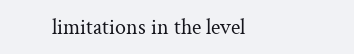limitations in the level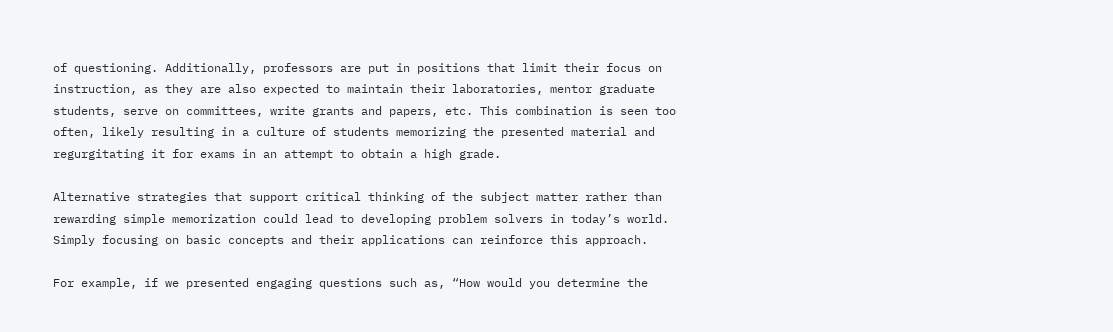of questioning. Additionally, professors are put in positions that limit their focus on instruction, as they are also expected to maintain their laboratories, mentor graduate students, serve on committees, write grants and papers, etc. This combination is seen too often, likely resulting in a culture of students memorizing the presented material and regurgitating it for exams in an attempt to obtain a high grade.

Alternative strategies that support critical thinking of the subject matter rather than rewarding simple memorization could lead to developing problem solvers in today’s world. Simply focusing on basic concepts and their applications can reinforce this approach.

For example, if we presented engaging questions such as, “How would you determine the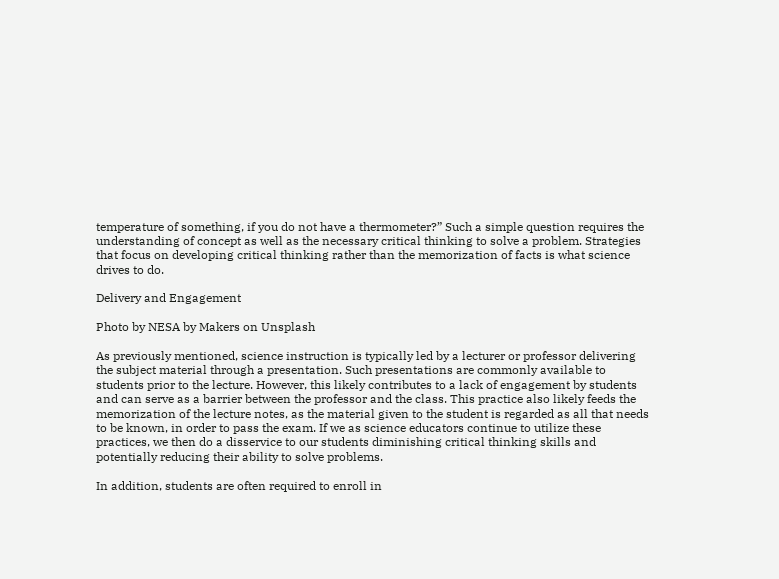temperature of something, if you do not have a thermometer?” Such a simple question requires the understanding of concept as well as the necessary critical thinking to solve a problem. Strategies that focus on developing critical thinking rather than the memorization of facts is what science drives to do.

Delivery and Engagement

Photo by NESA by Makers on Unsplash

As previously mentioned, science instruction is typically led by a lecturer or professor delivering the subject material through a presentation. Such presentations are commonly available to students prior to the lecture. However, this likely contributes to a lack of engagement by students and can serve as a barrier between the professor and the class. This practice also likely feeds the memorization of the lecture notes, as the material given to the student is regarded as all that needs to be known, in order to pass the exam. If we as science educators continue to utilize these practices, we then do a disservice to our students diminishing critical thinking skills and potentially reducing their ability to solve problems.

In addition, students are often required to enroll in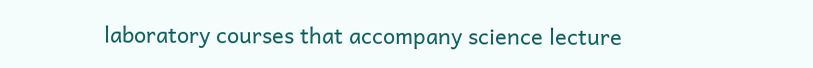laboratory courses that accompany science lecture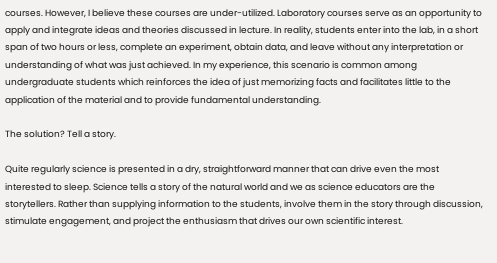courses. However, I believe these courses are under-utilized. Laboratory courses serve as an opportunity to apply and integrate ideas and theories discussed in lecture. In reality, students enter into the lab, in a short span of two hours or less, complete an experiment, obtain data, and leave without any interpretation or understanding of what was just achieved. In my experience, this scenario is common among undergraduate students which reinforces the idea of just memorizing facts and facilitates little to the application of the material and to provide fundamental understanding.

The solution? Tell a story.

Quite regularly science is presented in a dry, straightforward manner that can drive even the most interested to sleep. Science tells a story of the natural world and we as science educators are the storytellers. Rather than supplying information to the students, involve them in the story through discussion, stimulate engagement, and project the enthusiasm that drives our own scientific interest.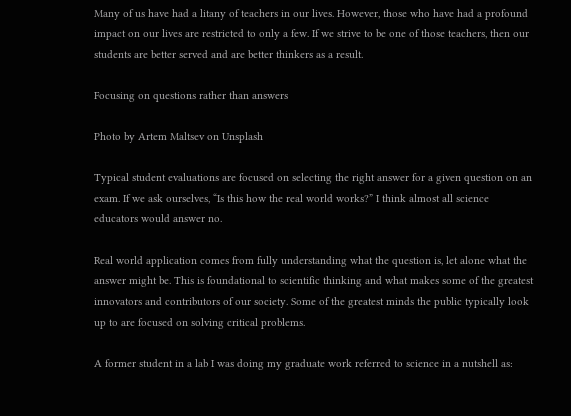Many of us have had a litany of teachers in our lives. However, those who have had a profound impact on our lives are restricted to only a few. If we strive to be one of those teachers, then our students are better served and are better thinkers as a result.

Focusing on questions rather than answers

Photo by Artem Maltsev on Unsplash

Typical student evaluations are focused on selecting the right answer for a given question on an exam. If we ask ourselves, “Is this how the real world works?” I think almost all science educators would answer no.

Real world application comes from fully understanding what the question is, let alone what the answer might be. This is foundational to scientific thinking and what makes some of the greatest innovators and contributors of our society. Some of the greatest minds the public typically look up to are focused on solving critical problems.

A former student in a lab I was doing my graduate work referred to science in a nutshell as: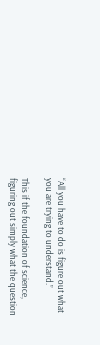“All you have to do is figure out what you are trying to understand.”

This if the foundation of science, figuring out simply what the question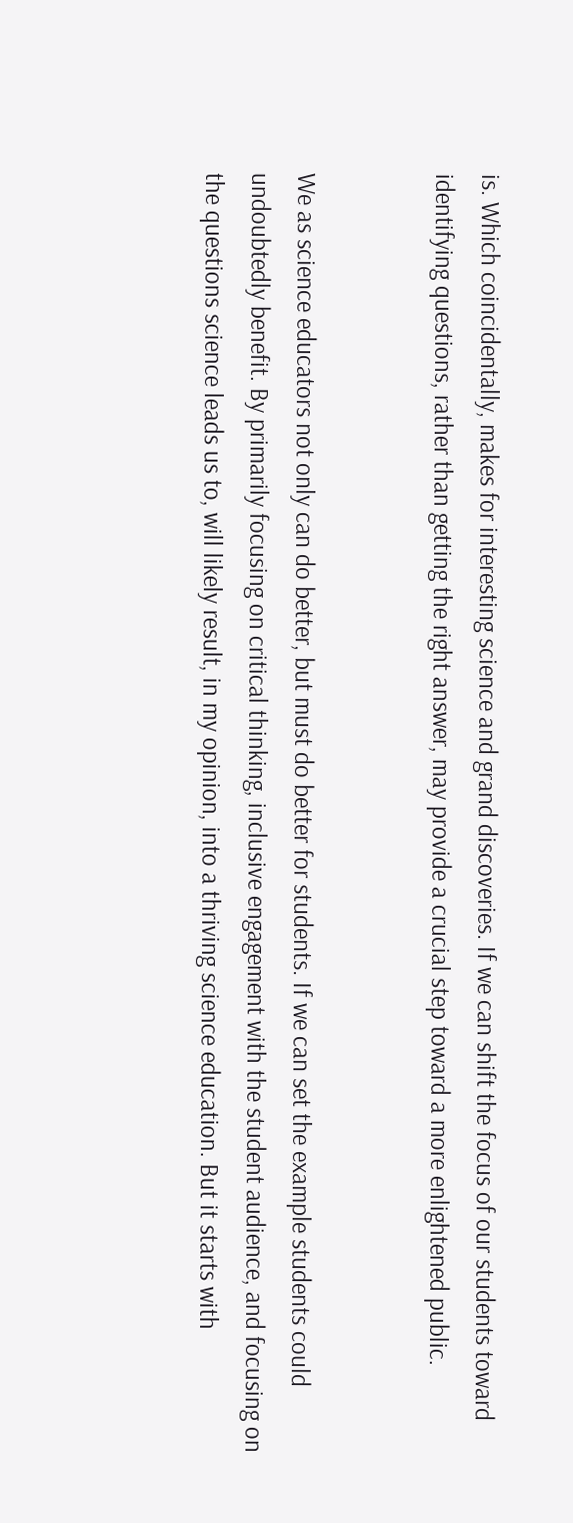is. Which coincidentally, makes for interesting science and grand discoveries. If we can shift the focus of our students toward identifying questions, rather than getting the right answer, may provide a crucial step toward a more enlightened public.


We as science educators not only can do better, but must do better for students. If we can set the example students could undoubtedly benefit. By primarily focusing on critical thinking, inclusive engagement with the student audience, and focusing on the questions science leads us to, will likely result, in my opinion, into a thriving science education. But it starts with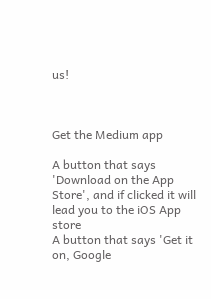us!



Get the Medium app

A button that says 'Download on the App Store', and if clicked it will lead you to the iOS App store
A button that says 'Get it on, Google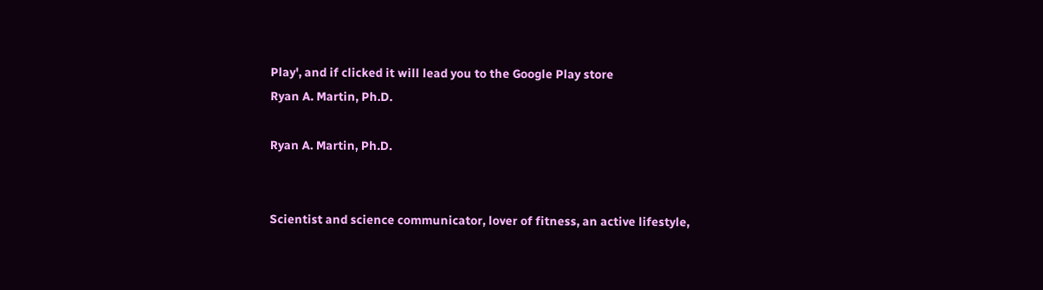Play', and if clicked it will lead you to the Google Play store
Ryan A. Martin, Ph.D.

Ryan A. Martin, Ph.D.


Scientist and science communicator, lover of fitness, an active lifestyle,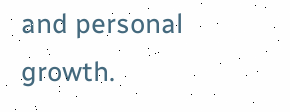and personal growth.